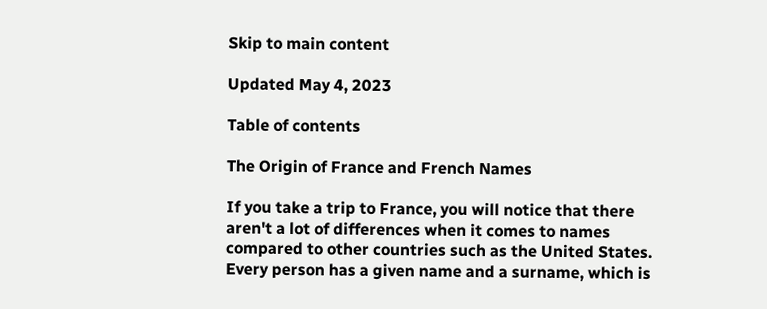Skip to main content

Updated May 4, 2023

Table of contents

The Origin of France and French Names

If you take a trip to France, you will notice that there aren't a lot of differences when it comes to names compared to other countries such as the United States. Every person has a given name and a surname, which is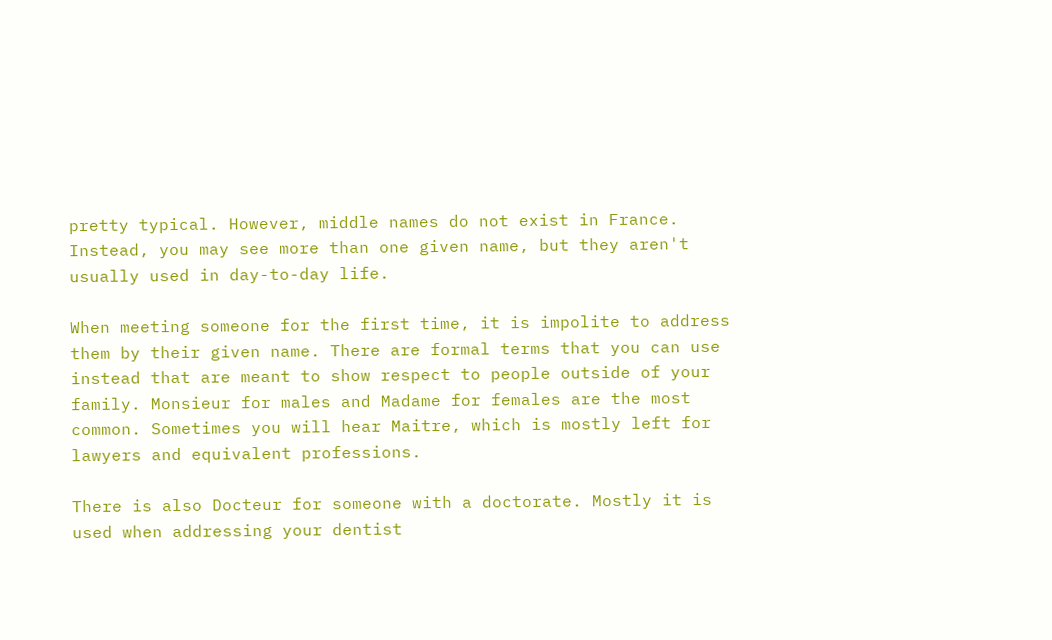pretty typical. However, middle names do not exist in France. Instead, you may see more than one given name, but they aren't usually used in day-to-day life.

When meeting someone for the first time, it is impolite to address them by their given name. There are formal terms that you can use instead that are meant to show respect to people outside of your family. Monsieur for males and Madame for females are the most common. Sometimes you will hear Maitre, which is mostly left for lawyers and equivalent professions.

There is also Docteur for someone with a doctorate. Mostly it is used when addressing your dentist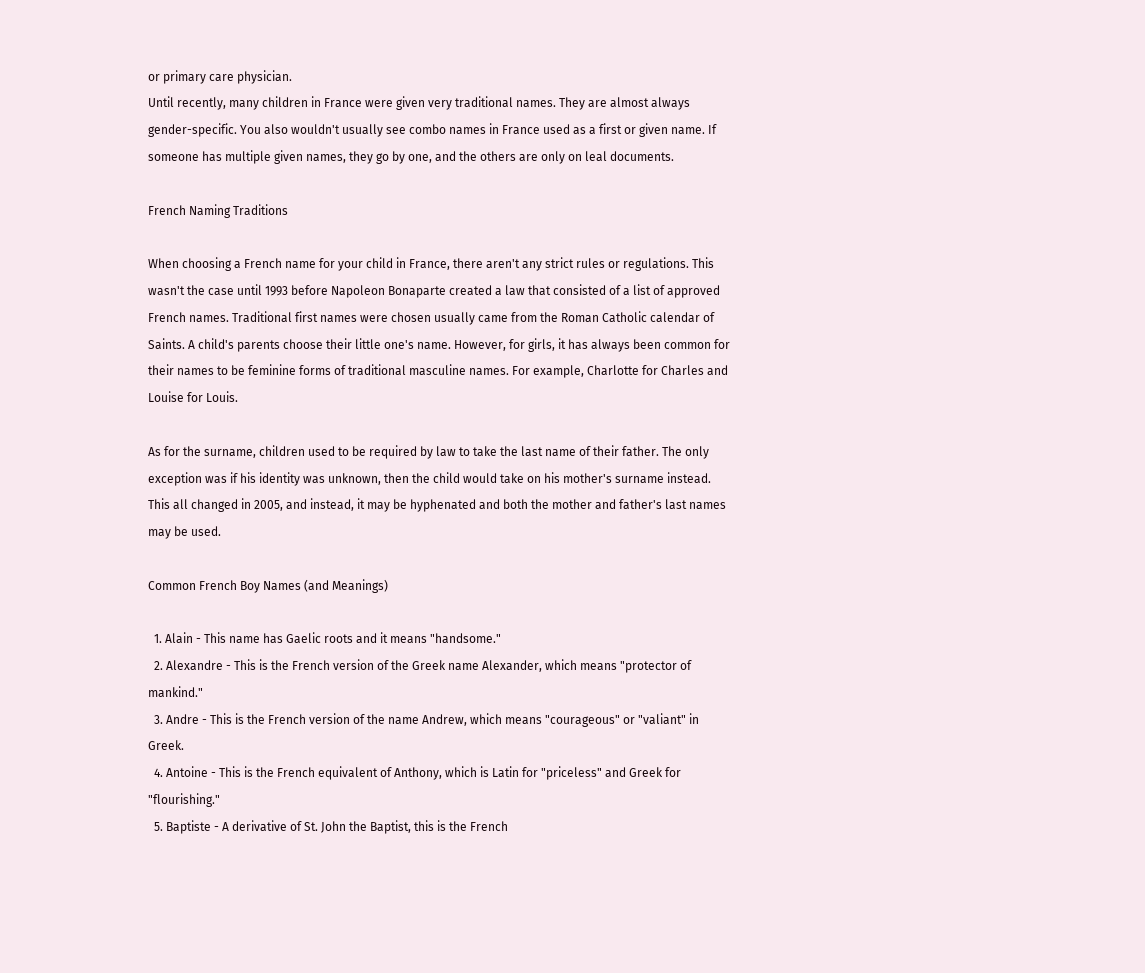or primary care physician.
Until recently, many children in France were given very traditional names. They are almost always gender-specific. You also wouldn't usually see combo names in France used as a first or given name. If someone has multiple given names, they go by one, and the others are only on leal documents.

French Naming Traditions

When choosing a French name for your child in France, there aren't any strict rules or regulations. This wasn't the case until 1993 before Napoleon Bonaparte created a law that consisted of a list of approved French names. Traditional first names were chosen usually came from the Roman Catholic calendar of Saints. A child's parents choose their little one's name. However, for girls, it has always been common for their names to be feminine forms of traditional masculine names. For example, Charlotte for Charles and Louise for Louis.

As for the surname, children used to be required by law to take the last name of their father. The only exception was if his identity was unknown, then the child would take on his mother's surname instead. This all changed in 2005, and instead, it may be hyphenated and both the mother and father's last names may be used.

Common French Boy Names (and Meanings)

  1. Alain - This name has Gaelic roots and it means "handsome."
  2. Alexandre - This is the French version of the Greek name Alexander, which means "protector of mankind."
  3. Andre - This is the French version of the name Andrew, which means "courageous" or "valiant" in Greek.
  4. Antoine - This is the French equivalent of Anthony, which is Latin for "priceless" and Greek for "flourishing."
  5. Baptiste - A derivative of St. John the Baptist, this is the French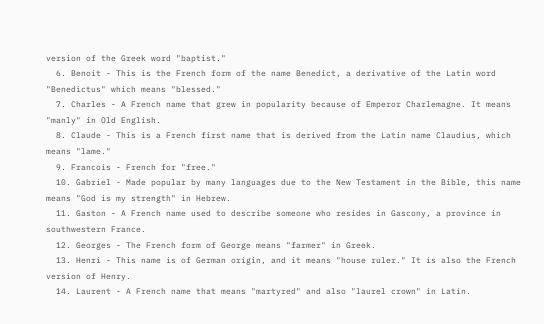version of the Greek word "baptist."
  6. Benoit - This is the French form of the name Benedict, a derivative of the Latin word "Benedictus" which means "blessed."
  7. Charles - A French name that grew in popularity because of Emperor Charlemagne. It means "manly" in Old English.
  8. Claude - This is a French first name that is derived from the Latin name Claudius, which means "lame."
  9. Francois - French for "free."
  10. Gabriel - Made popular by many languages due to the New Testament in the Bible, this name means "God is my strength" in Hebrew.
  11. Gaston - A French name used to describe someone who resides in Gascony, a province in southwestern France.
  12. Georges - The French form of George means "farmer" in Greek.
  13. Henri - This name is of German origin, and it means "house ruler." It is also the French version of Henry.
  14. Laurent - A French name that means "martyred" and also "laurel crown" in Latin.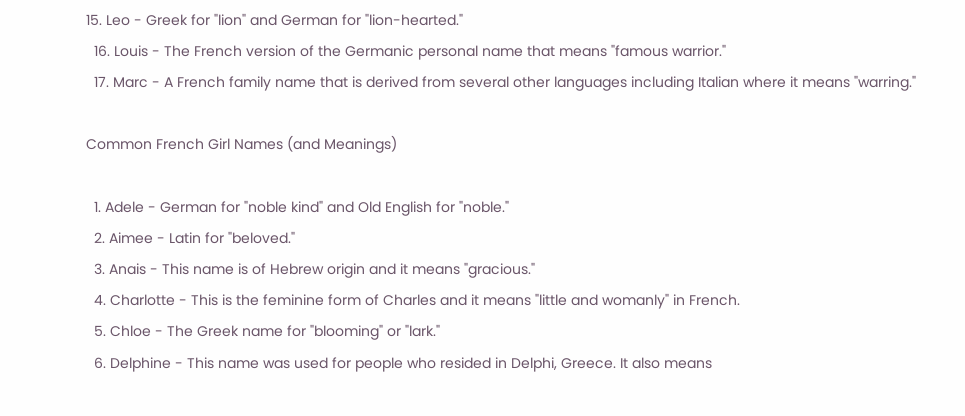15. Leo - Greek for "lion" and German for "lion-hearted."
  16. Louis - The French version of the Germanic personal name that means "famous warrior."
  17. Marc - A French family name that is derived from several other languages including Italian where it means "warring."

Common French Girl Names (and Meanings)

  1. Adele - German for "noble kind" and Old English for "noble."
  2. Aimee - Latin for "beloved."
  3. Anais - This name is of Hebrew origin and it means "gracious."
  4. Charlotte - This is the feminine form of Charles and it means "little and womanly" in French.
  5. Chloe - The Greek name for "blooming" or "lark."
  6. Delphine - This name was used for people who resided in Delphi, Greece. It also means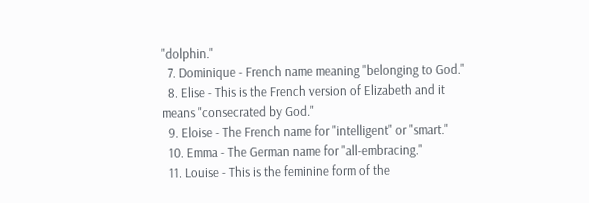"dolphin."
  7. Dominique - French name meaning "belonging to God."
  8. Elise - This is the French version of Elizabeth and it means "consecrated by God."
  9. Eloise - The French name for "intelligent" or "smart."
  10. Emma - The German name for "all-embracing."
  11. Louise - This is the feminine form of the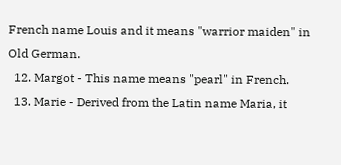French name Louis and it means "warrior maiden" in Old German.
  12. Margot - This name means "pearl" in French.
  13. Marie - Derived from the Latin name Maria, it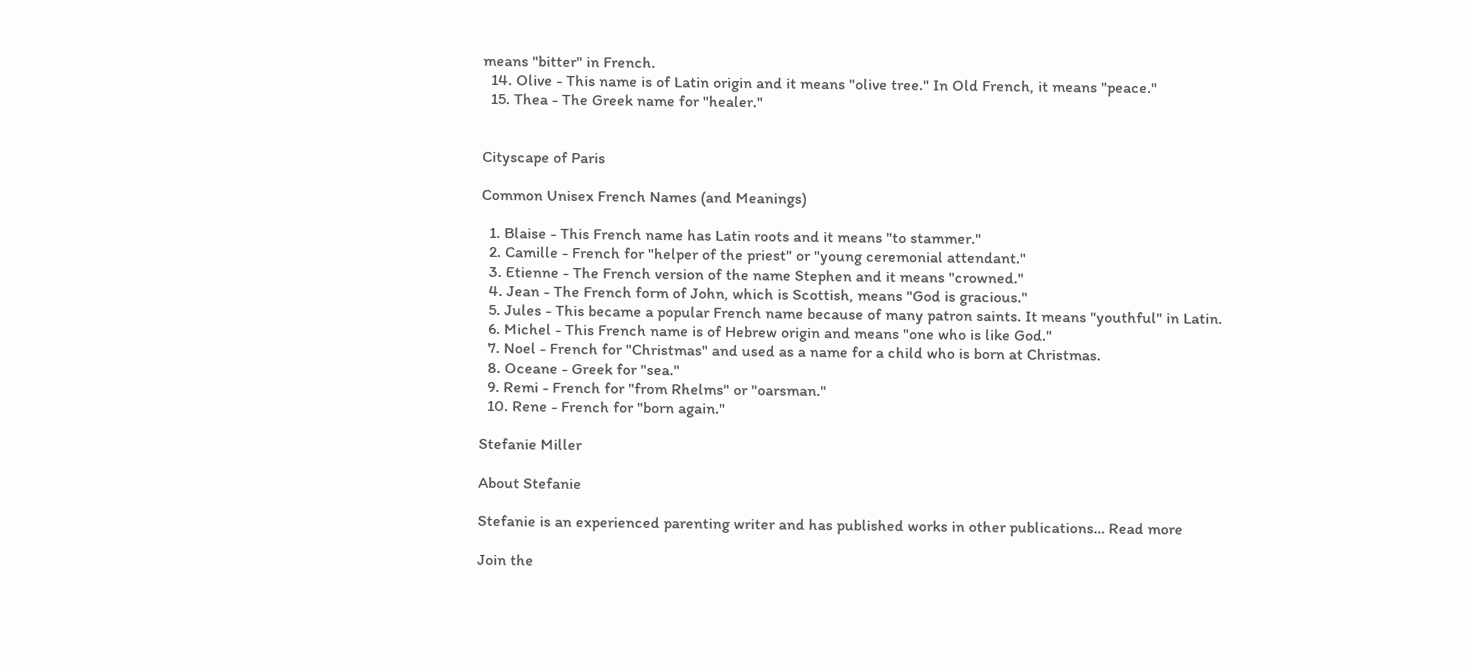means "bitter" in French.
  14. Olive - This name is of Latin origin and it means "olive tree." In Old French, it means "peace."
  15. Thea - The Greek name for "healer."


Cityscape of Paris

Common Unisex French Names (and Meanings)

  1. Blaise - This French name has Latin roots and it means "to stammer."
  2. Camille - French for "helper of the priest" or "young ceremonial attendant."
  3. Etienne - The French version of the name Stephen and it means "crowned."
  4. Jean - The French form of John, which is Scottish, means "God is gracious."
  5. Jules - This became a popular French name because of many patron saints. It means "youthful" in Latin.
  6. Michel - This French name is of Hebrew origin and means "one who is like God."
  7. Noel - French for "Christmas" and used as a name for a child who is born at Christmas.
  8. Oceane - Greek for "sea."
  9. Remi - French for "from Rhelms" or "oarsman."
  10. Rene - French for "born again."

Stefanie Miller

About Stefanie

Stefanie is an experienced parenting writer and has published works in other publications… Read more

Join the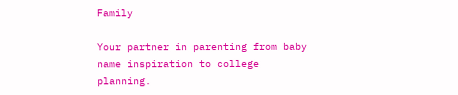Family

Your partner in parenting from baby name inspiration to college planning.